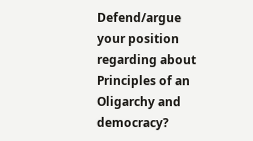Defend/argue your position regarding about Principles of an Oligarchy and democracy?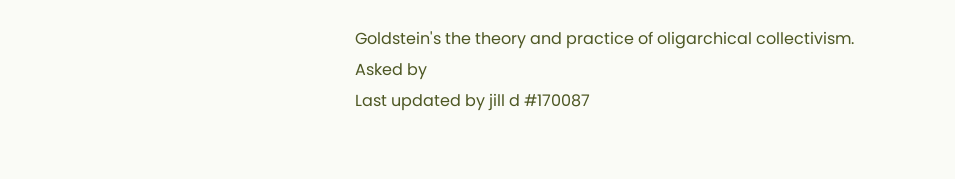Goldstein's the theory and practice of oligarchical collectivism.
Asked by
Last updated by jill d #170087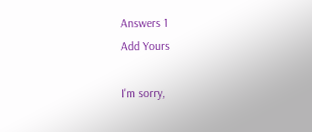Answers 1
Add Yours

I'm sorry,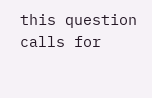this question calls for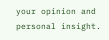your opinion and personal insight.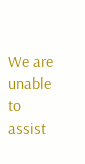We are unable to assist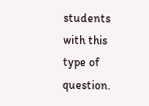students with this type of question.